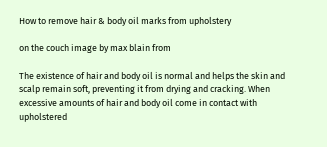How to remove hair & body oil marks from upholstery

on the couch image by max blain from

The existence of hair and body oil is normal and helps the skin and scalp remain soft, preventing it from drying and cracking. When excessive amounts of hair and body oil come in contact with upholstered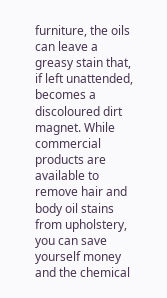furniture, the oils can leave a greasy stain that, if left unattended, becomes a discoloured dirt magnet. While commercial products are available to remove hair and body oil stains from upholstery, you can save yourself money and the chemical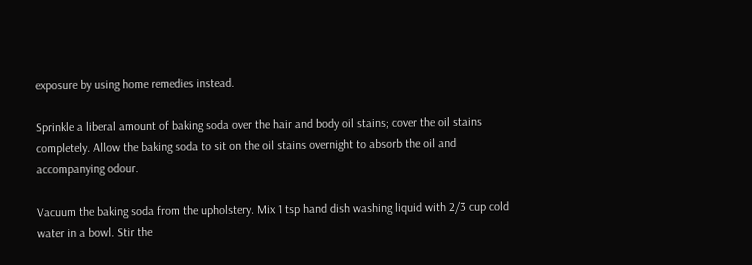exposure by using home remedies instead.

Sprinkle a liberal amount of baking soda over the hair and body oil stains; cover the oil stains completely. Allow the baking soda to sit on the oil stains overnight to absorb the oil and accompanying odour.

Vacuum the baking soda from the upholstery. Mix 1 tsp hand dish washing liquid with 2/3 cup cold water in a bowl. Stir the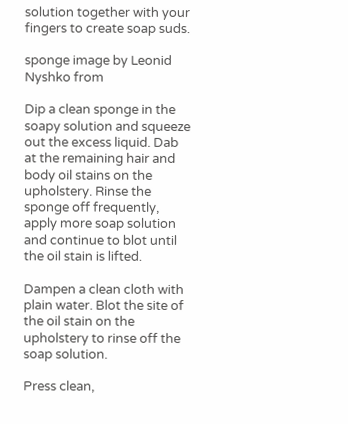solution together with your fingers to create soap suds.

sponge image by Leonid Nyshko from

Dip a clean sponge in the soapy solution and squeeze out the excess liquid. Dab at the remaining hair and body oil stains on the upholstery. Rinse the sponge off frequently, apply more soap solution and continue to blot until the oil stain is lifted.

Dampen a clean cloth with plain water. Blot the site of the oil stain on the upholstery to rinse off the soap solution.

Press clean,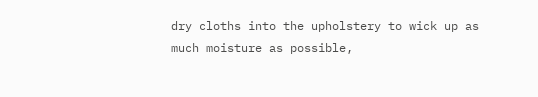dry cloths into the upholstery to wick up as much moisture as possible,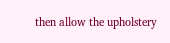then allow the upholstery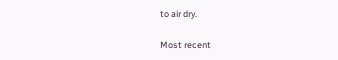to air dry.

Most recent